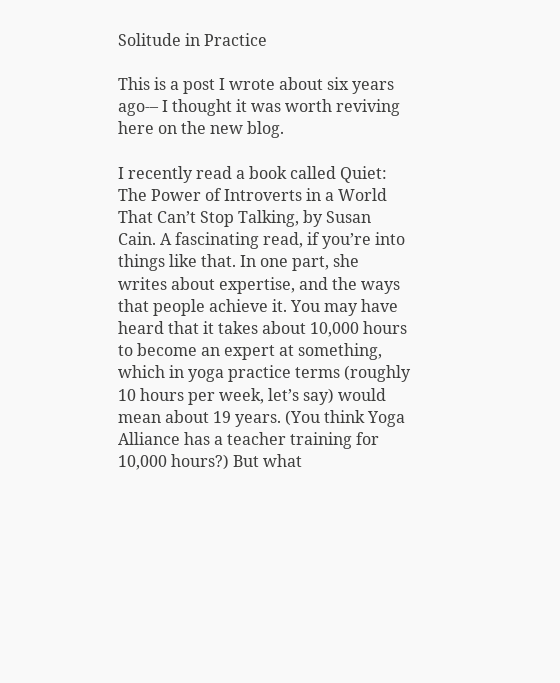Solitude in Practice

This is a post I wrote about six years ago-– I thought it was worth reviving here on the new blog.

I recently read a book called Quiet: The Power of Introverts in a World That Can’t Stop Talking, by Susan Cain. A fascinating read, if you’re into things like that. In one part, she writes about expertise, and the ways that people achieve it. You may have heard that it takes about 10,000 hours to become an expert at something, which in yoga practice terms (roughly 10 hours per week, let’s say) would mean about 19 years. (You think Yoga Alliance has a teacher training for 10,000 hours?) But what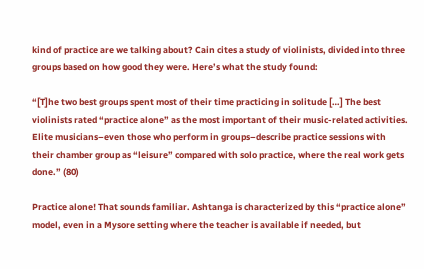kind of practice are we talking about? Cain cites a study of violinists, divided into three groups based on how good they were. Here’s what the study found:

“[T]he two best groups spent most of their time practicing in solitude […] The best violinists rated “practice alone” as the most important of their music-related activities. Elite musicians–even those who perform in groups–describe practice sessions with their chamber group as “leisure” compared with solo practice, where the real work gets done.” (80)

Practice alone! That sounds familiar. Ashtanga is characterized by this “practice alone” model, even in a Mysore setting where the teacher is available if needed, but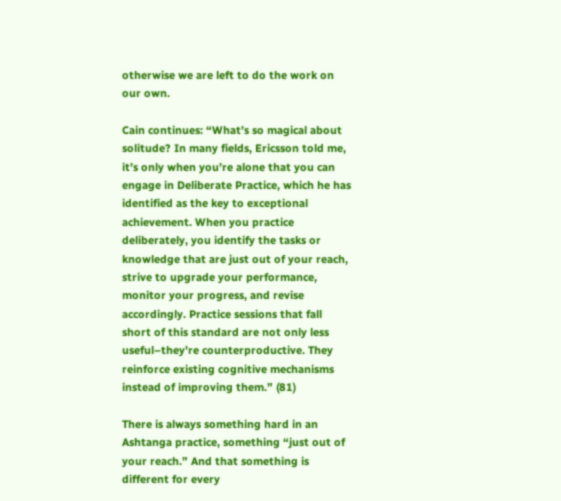otherwise we are left to do the work on our own.

Cain continues: “What’s so magical about solitude? In many fields, Ericsson told me, it’s only when you’re alone that you can engage in Deliberate Practice, which he has identified as the key to exceptional achievement. When you practice deliberately, you identify the tasks or knowledge that are just out of your reach, strive to upgrade your performance, monitor your progress, and revise accordingly. Practice sessions that fall short of this standard are not only less useful–they’re counterproductive. They reinforce existing cognitive mechanisms instead of improving them.” (81)

There is always something hard in an Ashtanga practice, something “just out of your reach.” And that something is different for every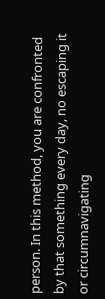person. In this method, you are confronted by that something every day, no escaping it or circumnavigating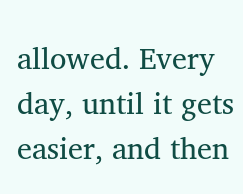allowed. Every day, until it gets easier, and then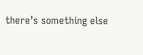there’s something else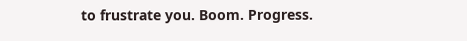to frustrate you. Boom. Progress.